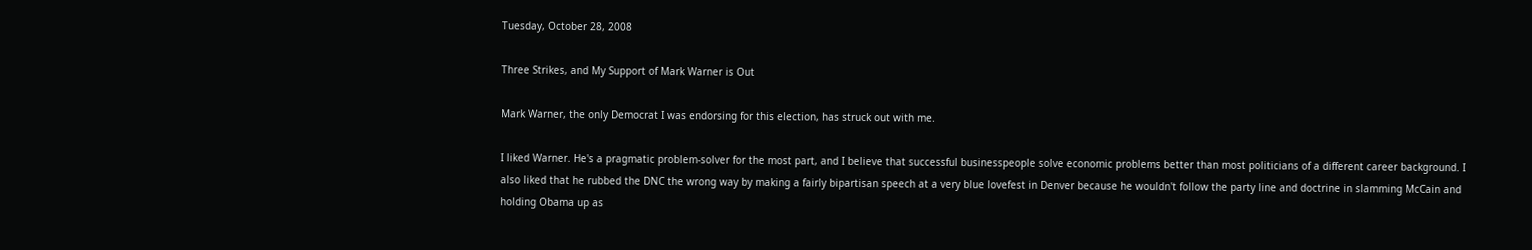Tuesday, October 28, 2008

Three Strikes, and My Support of Mark Warner is Out

Mark Warner, the only Democrat I was endorsing for this election, has struck out with me.

I liked Warner. He's a pragmatic problem-solver for the most part, and I believe that successful businesspeople solve economic problems better than most politicians of a different career background. I also liked that he rubbed the DNC the wrong way by making a fairly bipartisan speech at a very blue lovefest in Denver because he wouldn't follow the party line and doctrine in slamming McCain and holding Obama up as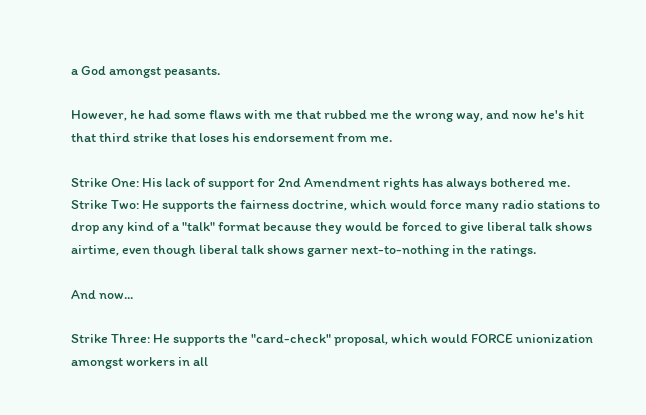a God amongst peasants.

However, he had some flaws with me that rubbed me the wrong way, and now he's hit that third strike that loses his endorsement from me.

Strike One: His lack of support for 2nd Amendment rights has always bothered me.
Strike Two: He supports the fairness doctrine, which would force many radio stations to drop any kind of a "talk" format because they would be forced to give liberal talk shows airtime, even though liberal talk shows garner next-to-nothing in the ratings.

And now...

Strike Three: He supports the "card-check" proposal, which would FORCE unionization amongst workers in all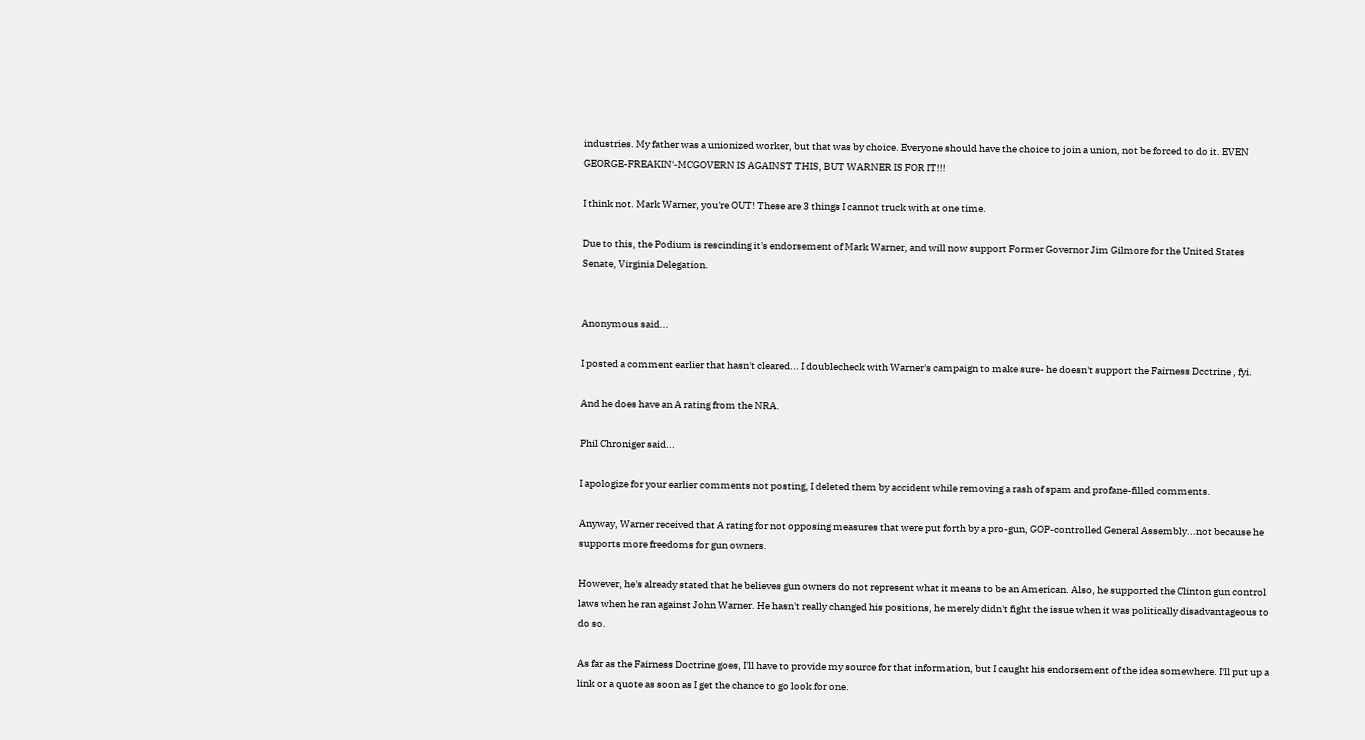industries. My father was a unionized worker, but that was by choice. Everyone should have the choice to join a union, not be forced to do it. EVEN GEORGE-FREAKIN'-MCGOVERN IS AGAINST THIS, BUT WARNER IS FOR IT!!!

I think not. Mark Warner, you're OUT! These are 3 things I cannot truck with at one time.

Due to this, the Podium is rescinding it's endorsement of Mark Warner, and will now support Former Governor Jim Gilmore for the United States Senate, Virginia Delegation.


Anonymous said...

I posted a comment earlier that hasn't cleared... I doublecheck with Warner's campaign to make sure- he doesn't support the Fairness Dcctrine , fyi.

And he does have an A rating from the NRA.

Phil Chroniger said...

I apologize for your earlier comments not posting, I deleted them by accident while removing a rash of spam and profane-filled comments.

Anyway, Warner received that A rating for not opposing measures that were put forth by a pro-gun, GOP-controlled General Assembly...not because he supports more freedoms for gun owners.

However, he's already stated that he believes gun owners do not represent what it means to be an American. Also, he supported the Clinton gun control laws when he ran against John Warner. He hasn't really changed his positions, he merely didn't fight the issue when it was politically disadvantageous to do so.

As far as the Fairness Doctrine goes, I'll have to provide my source for that information, but I caught his endorsement of the idea somewhere. I'll put up a link or a quote as soon as I get the chance to go look for one.